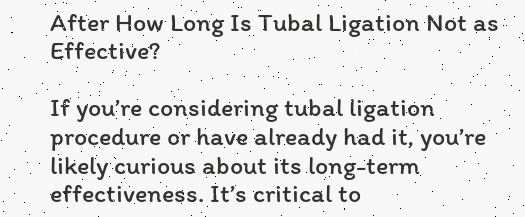After How Long Is Tubal Ligation Not as Effective?

If you’re considering tubal ligation procedure or have already had it, you’re likely curious about its long-term effectiveness. It’s critical to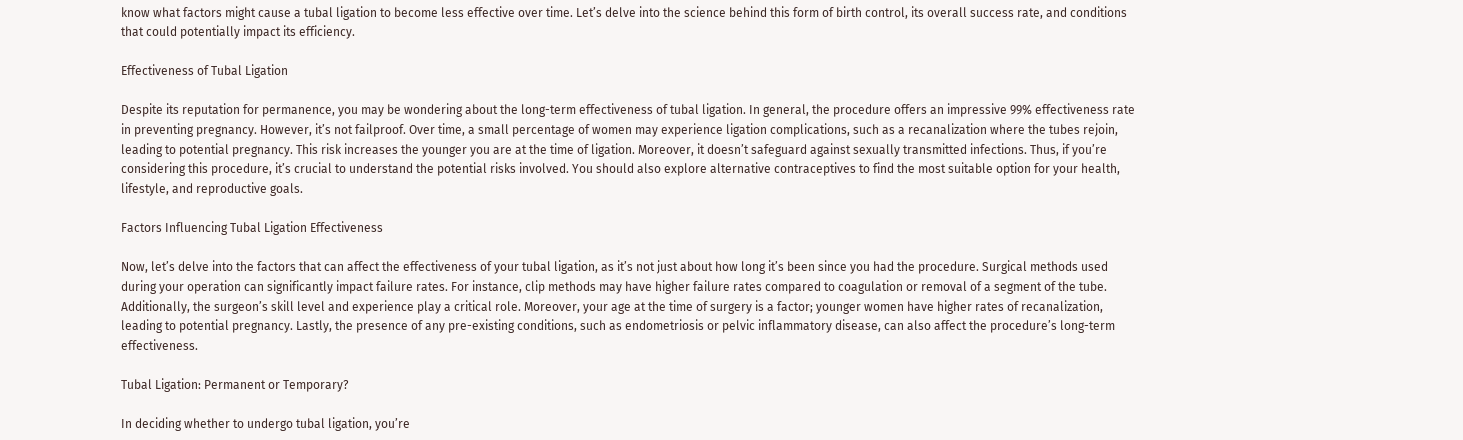know what factors might cause a tubal ligation to become less effective over time. Let’s delve into the science behind this form of birth control, its overall success rate, and conditions that could potentially impact its efficiency.

Effectiveness of Tubal Ligation

Despite its reputation for permanence, you may be wondering about the long-term effectiveness of tubal ligation. In general, the procedure offers an impressive 99% effectiveness rate in preventing pregnancy. However, it’s not failproof. Over time, a small percentage of women may experience ligation complications, such as a recanalization where the tubes rejoin, leading to potential pregnancy. This risk increases the younger you are at the time of ligation. Moreover, it doesn’t safeguard against sexually transmitted infections. Thus, if you’re considering this procedure, it’s crucial to understand the potential risks involved. You should also explore alternative contraceptives to find the most suitable option for your health, lifestyle, and reproductive goals.

Factors Influencing Tubal Ligation Effectiveness

Now, let’s delve into the factors that can affect the effectiveness of your tubal ligation, as it’s not just about how long it’s been since you had the procedure. Surgical methods used during your operation can significantly impact failure rates. For instance, clip methods may have higher failure rates compared to coagulation or removal of a segment of the tube. Additionally, the surgeon’s skill level and experience play a critical role. Moreover, your age at the time of surgery is a factor; younger women have higher rates of recanalization, leading to potential pregnancy. Lastly, the presence of any pre-existing conditions, such as endometriosis or pelvic inflammatory disease, can also affect the procedure’s long-term effectiveness.

Tubal Ligation: Permanent or Temporary?

In deciding whether to undergo tubal ligation, you’re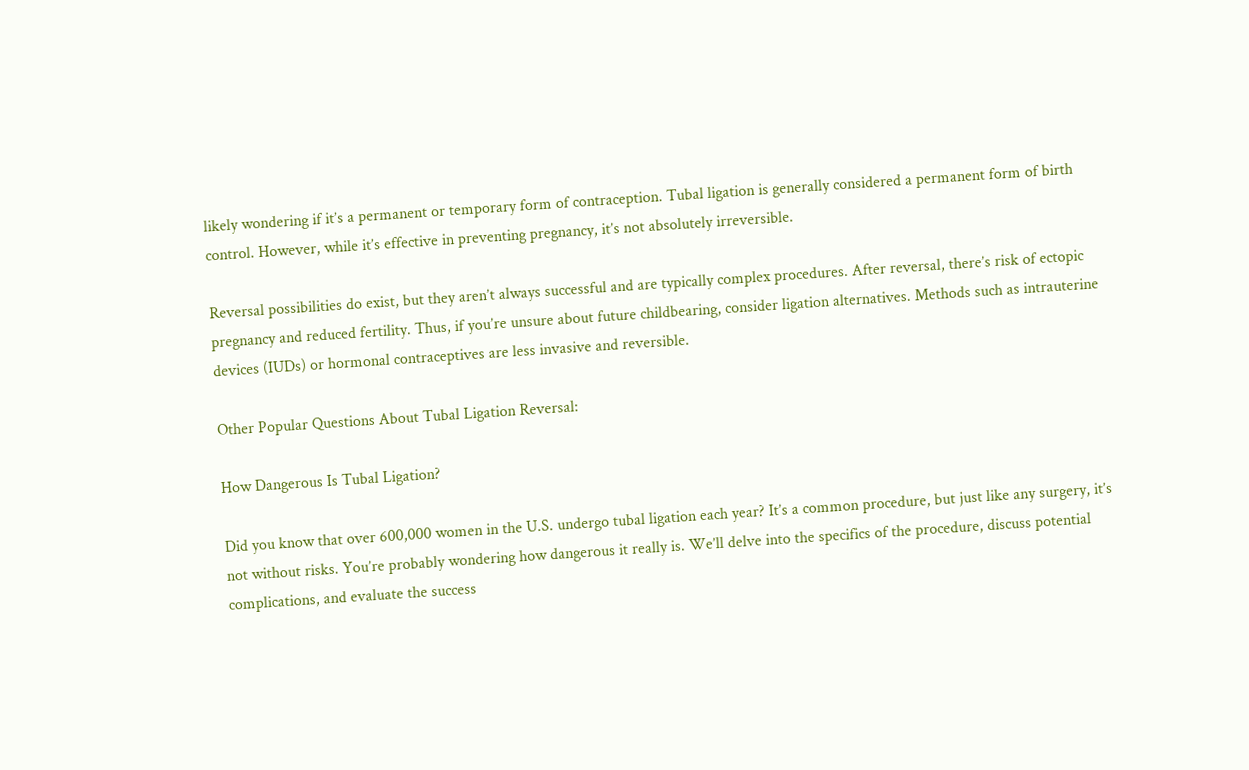likely wondering if it’s a permanent or temporary form of contraception. Tubal ligation is generally considered a permanent form of birth control. However, while it’s effective in preventing pregnancy, it’s not absolutely irreversible.

Reversal possibilities do exist, but they aren’t always successful and are typically complex procedures. After reversal, there’s risk of ectopic pregnancy and reduced fertility. Thus, if you’re unsure about future childbearing, consider ligation alternatives. Methods such as intrauterine devices (IUDs) or hormonal contraceptives are less invasive and reversible.

Other Popular Questions About Tubal Ligation Reversal:

How Dangerous Is Tubal Ligation?

Did you know that over 600,000 women in the U.S. undergo tubal ligation each year? It’s a common procedure, but just like any surgery, it’s not without risks. You’re probably wondering how dangerous it really is. We’ll delve into the specifics of the procedure, discuss potential complications, and evaluate the success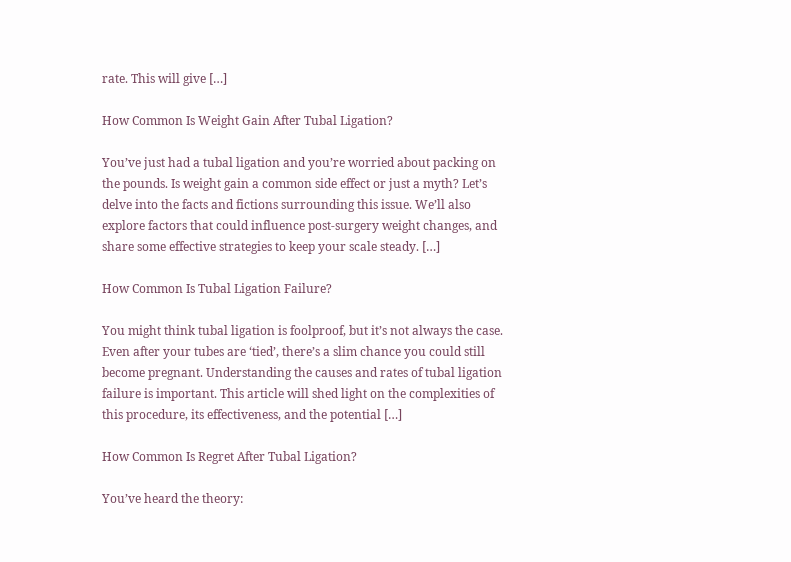rate. This will give […]

How Common Is Weight Gain After Tubal Ligation?

You’ve just had a tubal ligation and you’re worried about packing on the pounds. Is weight gain a common side effect or just a myth? Let’s delve into the facts and fictions surrounding this issue. We’ll also explore factors that could influence post-surgery weight changes, and share some effective strategies to keep your scale steady. […]

How Common Is Tubal Ligation Failure?

You might think tubal ligation is foolproof, but it’s not always the case. Even after your tubes are ‘tied’, there’s a slim chance you could still become pregnant. Understanding the causes and rates of tubal ligation failure is important. This article will shed light on the complexities of this procedure, its effectiveness, and the potential […]

How Common Is Regret After Tubal Ligation?

You’ve heard the theory: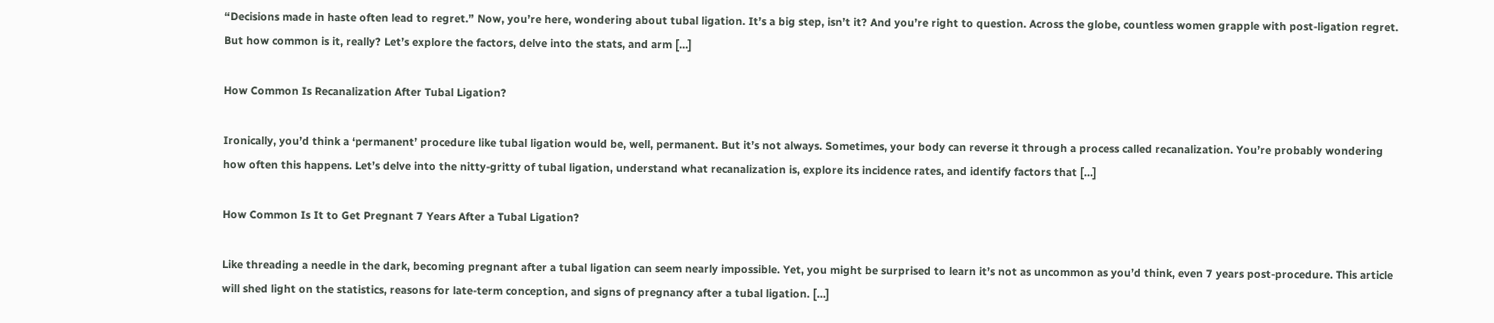“Decisions made in haste often lead to regret.” Now, you’re here, wondering about tubal ligation. It’s a big step, isn’t it? And you’re right to question. Across the globe, countless women grapple with post-ligation regret. But how common is it, really? Let’s explore the factors, delve into the stats, and arm […]

How Common Is Recanalization After Tubal Ligation?

Ironically, you’d think a ‘permanent’ procedure like tubal ligation would be, well, permanent. But it’s not always. Sometimes, your body can reverse it through a process called recanalization. You’re probably wondering how often this happens. Let’s delve into the nitty-gritty of tubal ligation, understand what recanalization is, explore its incidence rates, and identify factors that […]

How Common Is It to Get Pregnant 7 Years After a Tubal Ligation?

Like threading a needle in the dark, becoming pregnant after a tubal ligation can seem nearly impossible. Yet, you might be surprised to learn it’s not as uncommon as you’d think, even 7 years post-procedure. This article will shed light on the statistics, reasons for late-term conception, and signs of pregnancy after a tubal ligation. […]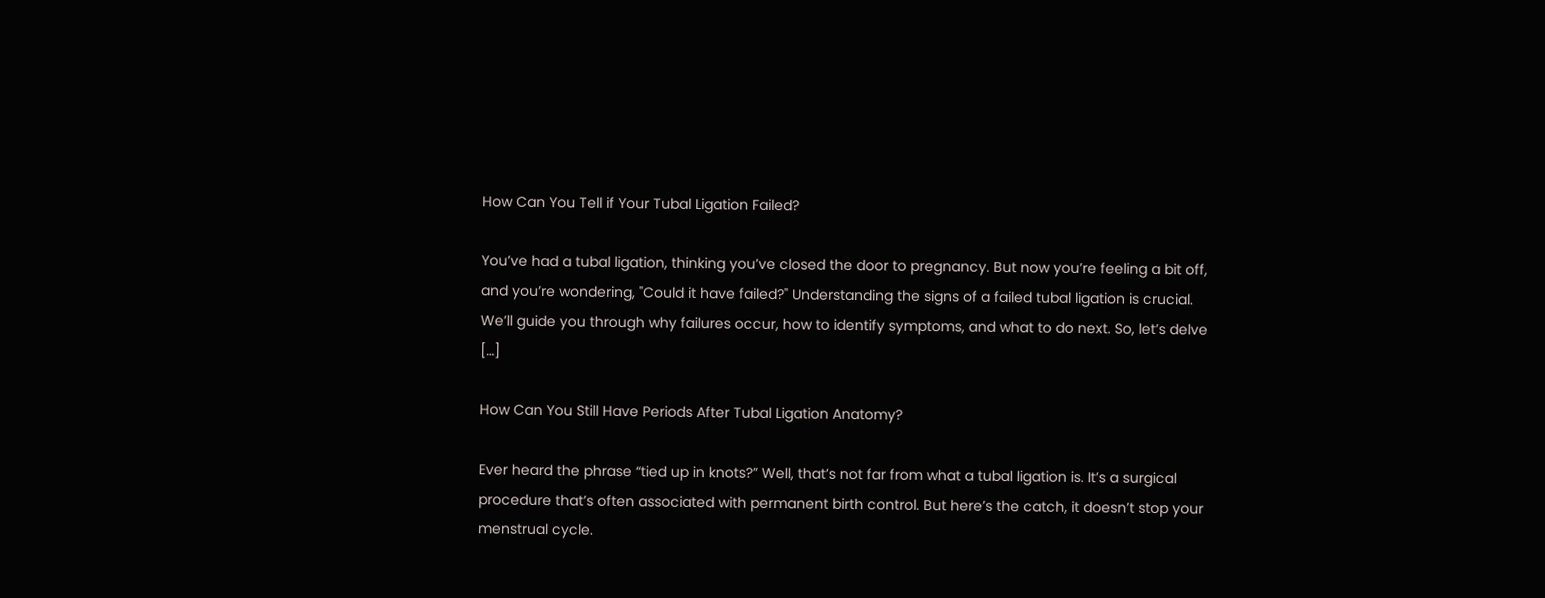How Can You Tell if Your Tubal Ligation Failed?

You’ve had a tubal ligation, thinking you’ve closed the door to pregnancy. But now you’re feeling a bit off, and you’re wondering, "Could it have failed?" Understanding the signs of a failed tubal ligation is crucial. We’ll guide you through why failures occur, how to identify symptoms, and what to do next. So, let’s delve […]

How Can You Still Have Periods After Tubal Ligation Anatomy?

Ever heard the phrase “tied up in knots?” Well, that’s not far from what a tubal ligation is. It’s a surgical procedure that’s often associated with permanent birth control. But here’s the catch, it doesn’t stop your menstrual cycle.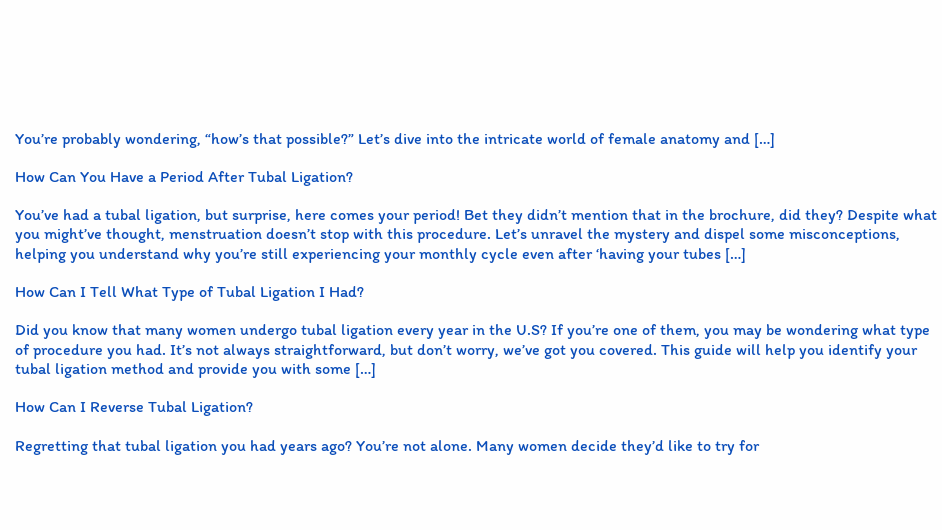You’re probably wondering, “how’s that possible?” Let’s dive into the intricate world of female anatomy and […]

How Can You Have a Period After Tubal Ligation?

You’ve had a tubal ligation, but surprise, here comes your period! Bet they didn’t mention that in the brochure, did they? Despite what you might’ve thought, menstruation doesn’t stop with this procedure. Let’s unravel the mystery and dispel some misconceptions, helping you understand why you’re still experiencing your monthly cycle even after ‘having your tubes […]

How Can I Tell What Type of Tubal Ligation I Had?

Did you know that many women undergo tubal ligation every year in the U.S? If you’re one of them, you may be wondering what type of procedure you had. It’s not always straightforward, but don’t worry, we’ve got you covered. This guide will help you identify your tubal ligation method and provide you with some […]

How Can I Reverse Tubal Ligation?

Regretting that tubal ligation you had years ago? You’re not alone. Many women decide they’d like to try for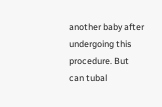another baby after undergoing this procedure. But can tubal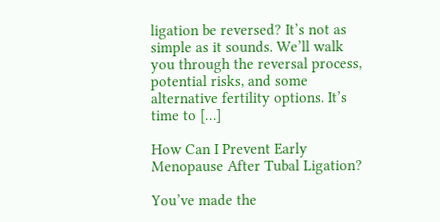ligation be reversed? It’s not as simple as it sounds. We’ll walk you through the reversal process, potential risks, and some alternative fertility options. It’s time to […]

How Can I Prevent Early Menopause After Tubal Ligation?

You’ve made the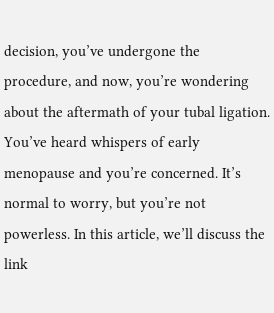decision, you’ve undergone the procedure, and now, you’re wondering about the aftermath of your tubal ligation. You’ve heard whispers of early menopause and you’re concerned. It’s normal to worry, but you’re not powerless. In this article, we’ll discuss the link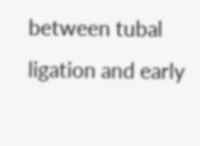between tubal ligation and early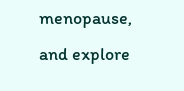menopause, and explore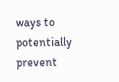ways to potentially prevent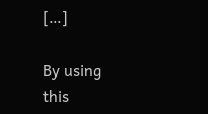[…]

By using this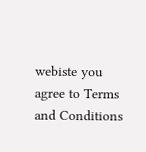webiste you agree to Terms and Conditions